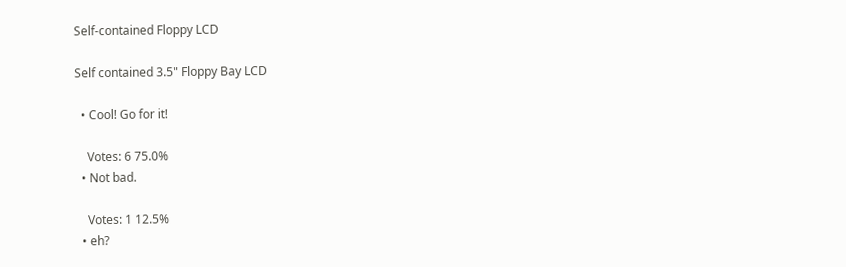Self-contained Floppy LCD

Self contained 3.5" Floppy Bay LCD

  • Cool! Go for it!

    Votes: 6 75.0%
  • Not bad.

    Votes: 1 12.5%
  • eh?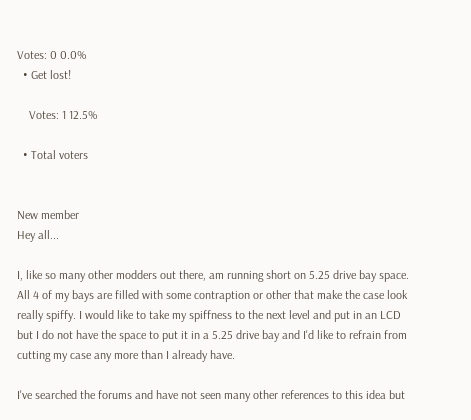Votes: 0 0.0%
  • Get lost!

    Votes: 1 12.5%

  • Total voters


New member
Hey all...

I, like so many other modders out there, am running short on 5.25 drive bay space. All 4 of my bays are filled with some contraption or other that make the case look really spiffy. I would like to take my spiffness to the next level and put in an LCD but I do not have the space to put it in a 5.25 drive bay and I'd like to refrain from cutting my case any more than I already have.

I've searched the forums and have not seen many other references to this idea but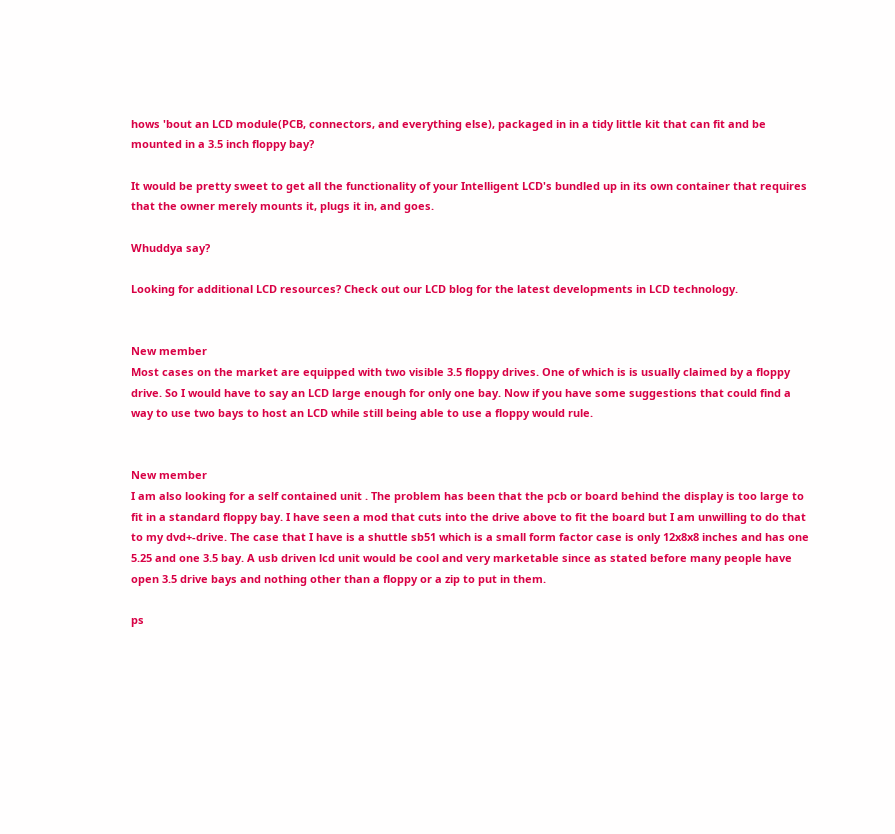hows 'bout an LCD module(PCB, connectors, and everything else), packaged in in a tidy little kit that can fit and be mounted in a 3.5 inch floppy bay?

It would be pretty sweet to get all the functionality of your Intelligent LCD's bundled up in its own container that requires that the owner merely mounts it, plugs it in, and goes.

Whuddya say?

Looking for additional LCD resources? Check out our LCD blog for the latest developments in LCD technology.


New member
Most cases on the market are equipped with two visible 3.5 floppy drives. One of which is is usually claimed by a floppy drive. So I would have to say an LCD large enough for only one bay. Now if you have some suggestions that could find a way to use two bays to host an LCD while still being able to use a floppy would rule.


New member
I am also looking for a self contained unit . The problem has been that the pcb or board behind the display is too large to fit in a standard floppy bay. I have seen a mod that cuts into the drive above to fit the board but I am unwilling to do that to my dvd+-drive. The case that I have is a shuttle sb51 which is a small form factor case is only 12x8x8 inches and has one 5.25 and one 3.5 bay. A usb driven lcd unit would be cool and very marketable since as stated before many people have open 3.5 drive bays and nothing other than a floppy or a zip to put in them.

ps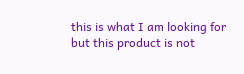this is what I am looking for but this product is not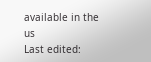available in the us
Last edited: